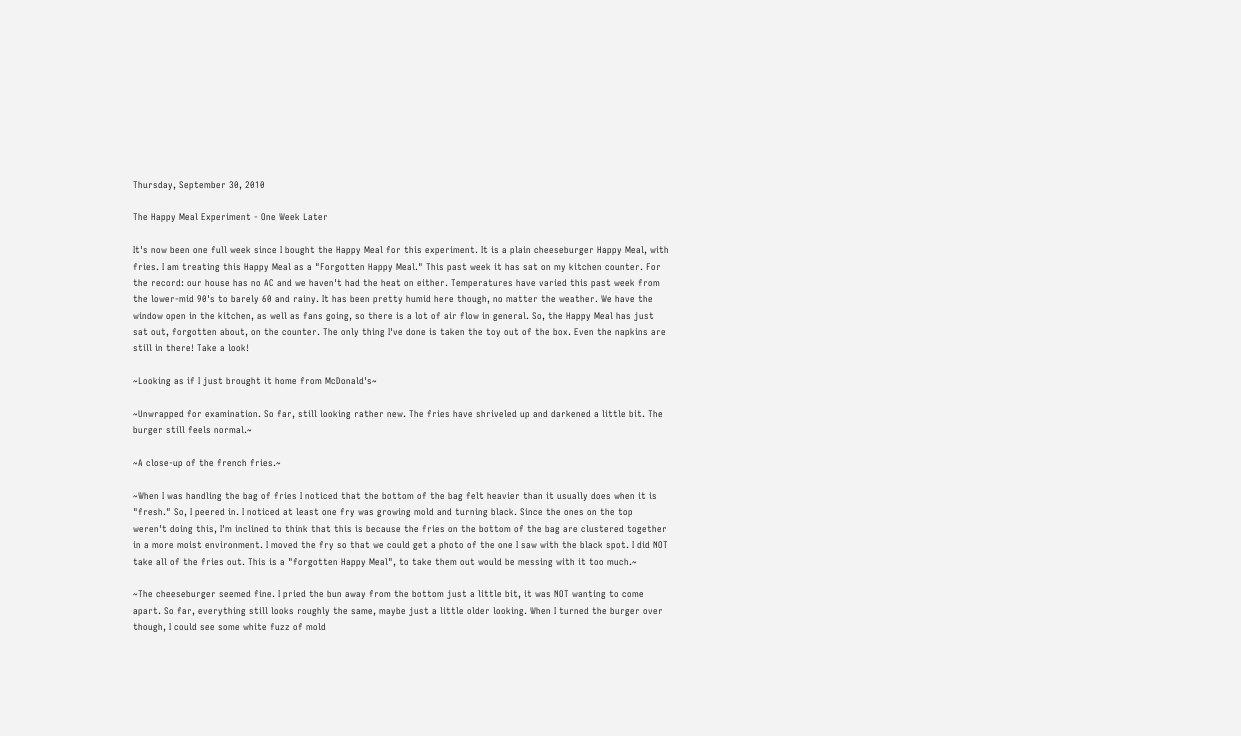Thursday, September 30, 2010

The Happy Meal Experiment - One Week Later

It's now been one full week since I bought the Happy Meal for this experiment. It is a plain cheeseburger Happy Meal, with fries. I am treating this Happy Meal as a "Forgotten Happy Meal." This past week it has sat on my kitchen counter. For the record: our house has no AC and we haven't had the heat on either. Temperatures have varied this past week from the lower-mid 90's to barely 60 and rainy. It has been pretty humid here though, no matter the weather. We have the window open in the kitchen, as well as fans going, so there is a lot of air flow in general. So, the Happy Meal has just sat out, forgotten about, on the counter. The only thing I've done is taken the toy out of the box. Even the napkins are still in there! Take a look!

~Looking as if I just brought it home from McDonald's~

~Unwrapped for examination. So far, still looking rather new. The fries have shriveled up and darkened a little bit. The burger still feels normal.~

~A close-up of the french fries.~

~When I was handling the bag of fries I noticed that the bottom of the bag felt heavier than it usually does when it is "fresh." So, I peered in. I noticed at least one fry was growing mold and turning black. Since the ones on the top weren't doing this, I'm inclined to think that this is because the fries on the bottom of the bag are clustered together in a more moist environment. I moved the fry so that we could get a photo of the one I saw with the black spot. I did NOT take all of the fries out. This is a "forgotten Happy Meal", to take them out would be messing with it too much.~

~The cheeseburger seemed fine. I pried the bun away from the bottom just a little bit, it was NOT wanting to come apart. So far, everything still looks roughly the same, maybe just a little older looking. When I turned the burger over though, I could see some white fuzz of mold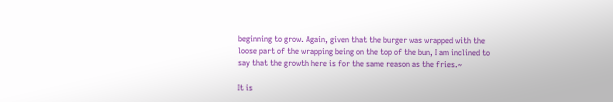beginning to grow. Again, given that the burger was wrapped with the loose part of the wrapping being on the top of the bun, I am inclined to say that the growth here is for the same reason as the fries.~

It is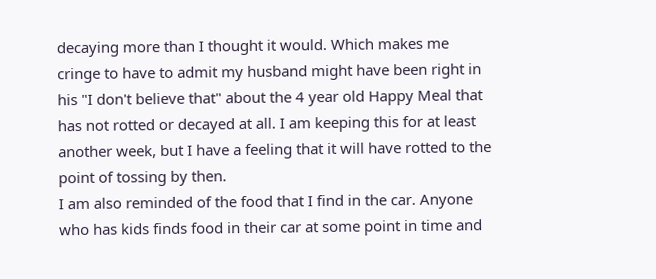decaying more than I thought it would. Which makes me cringe to have to admit my husband might have been right in his "I don't believe that" about the 4 year old Happy Meal that has not rotted or decayed at all. I am keeping this for at least another week, but I have a feeling that it will have rotted to the point of tossing by then.
I am also reminded of the food that I find in the car. Anyone who has kids finds food in their car at some point in time and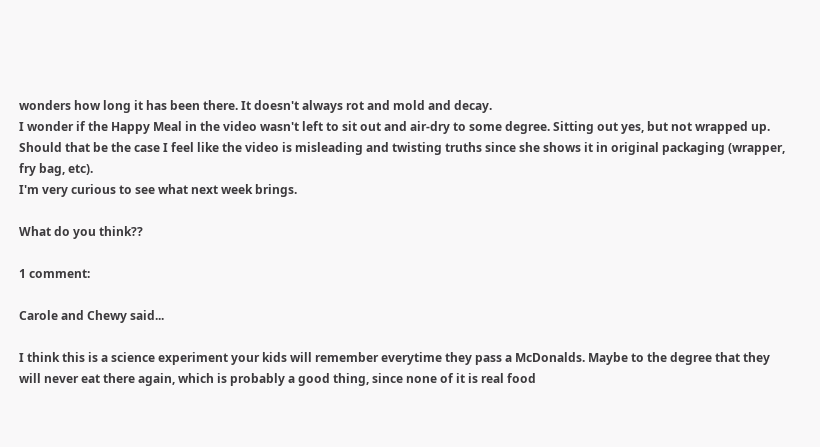wonders how long it has been there. It doesn't always rot and mold and decay.
I wonder if the Happy Meal in the video wasn't left to sit out and air-dry to some degree. Sitting out yes, but not wrapped up. Should that be the case I feel like the video is misleading and twisting truths since she shows it in original packaging (wrapper, fry bag, etc).
I'm very curious to see what next week brings.

What do you think??

1 comment:

Carole and Chewy said...

I think this is a science experiment your kids will remember everytime they pass a McDonalds. Maybe to the degree that they will never eat there again, which is probably a good thing, since none of it is real food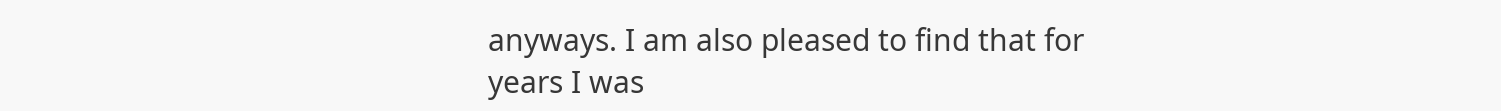anyways. I am also pleased to find that for years I was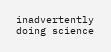inadvertently doing science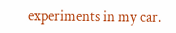experiments in my car.